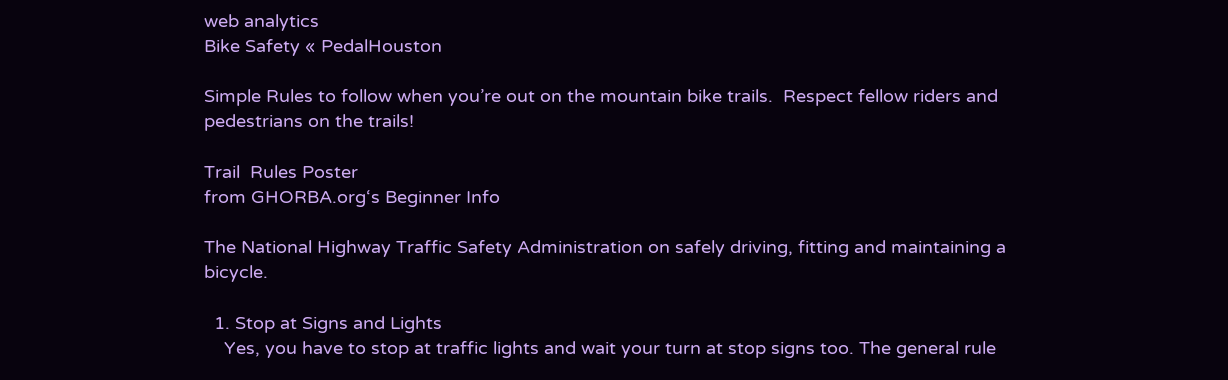web analytics
Bike Safety « PedalHouston

Simple Rules to follow when you’re out on the mountain bike trails.  Respect fellow riders and pedestrians on the trails!

Trail  Rules Poster
from GHORBA.org‘s Beginner Info

The National Highway Traffic Safety Administration on safely driving, fitting and maintaining a bicycle.

  1. Stop at Signs and Lights
    Yes, you have to stop at traffic lights and wait your turn at stop signs too. The general rule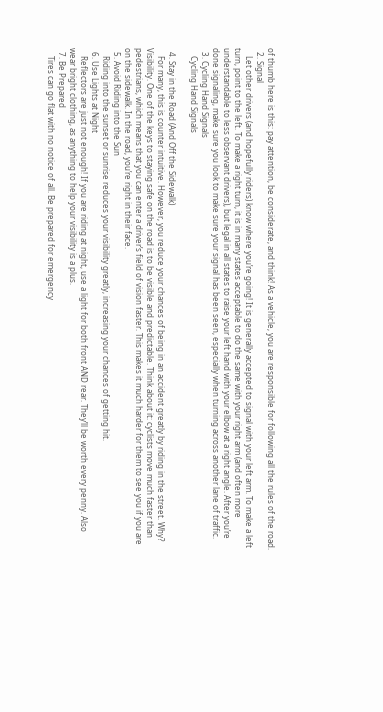of thumb here is this: pay attention, be considerate, and think! As a vehicle, you are responsible for following all the rules of the road.
  2. Signal
    Let other drivers (and hopefully riders) know where you’re going! It is generally accepted to signal with your left arm. To make a left turn, point to the left. To make a right turn, it is in many states acceptable to do the same with your right arm (and often more understandable to less observant drivers), but legal in all states to raise your left hand with your elbow at a right angle. After you’re done signaling, make sure you look to make sure your signal has been seen, especially when turning across another lane of traffic.
  3. Cycling Hand Signals
    Cycling Hand Signals

  4. Stay in the Road (And Off the Sidewalk)
    For many, this is counter intuitive. However, you reduce your chances of being in an accident greatly by riding in the street. Why? Visibility. One of the keys to staying safe on the road is to be visible and predictable. Think about it: cyclists move much faster than pedestrians, which means that you can enter a driver’s field of vision faster. This makes it much harder for them to see you if you are on the sidewalk. In the road, you’re right in their face.
  5. Avoid Riding into the Sun
    Riding into the sunset or sunrise reduces your visibility greatly, increasing your chances of getting hit.
  6. Use Lights at Night
    Reflectors are just not enough! If you are riding at night, use a light for both front AND rear. They’ll be worth every penny. Also wear bright clothing, as anything to help your visibility is a plus.
  7. Be Prepared
    Tires can go flat with no notice of all. Be prepared for emergency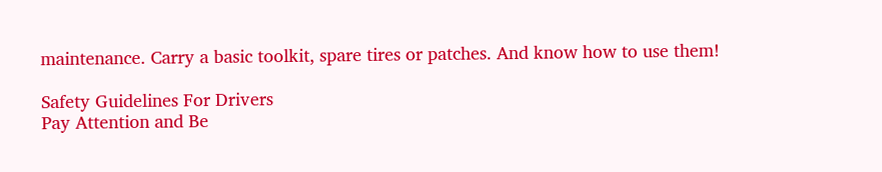maintenance. Carry a basic toolkit, spare tires or patches. And know how to use them!

Safety Guidelines For Drivers
Pay Attention and Be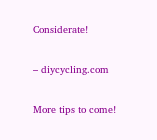Considerate!

– diycycling.com

More tips to come!